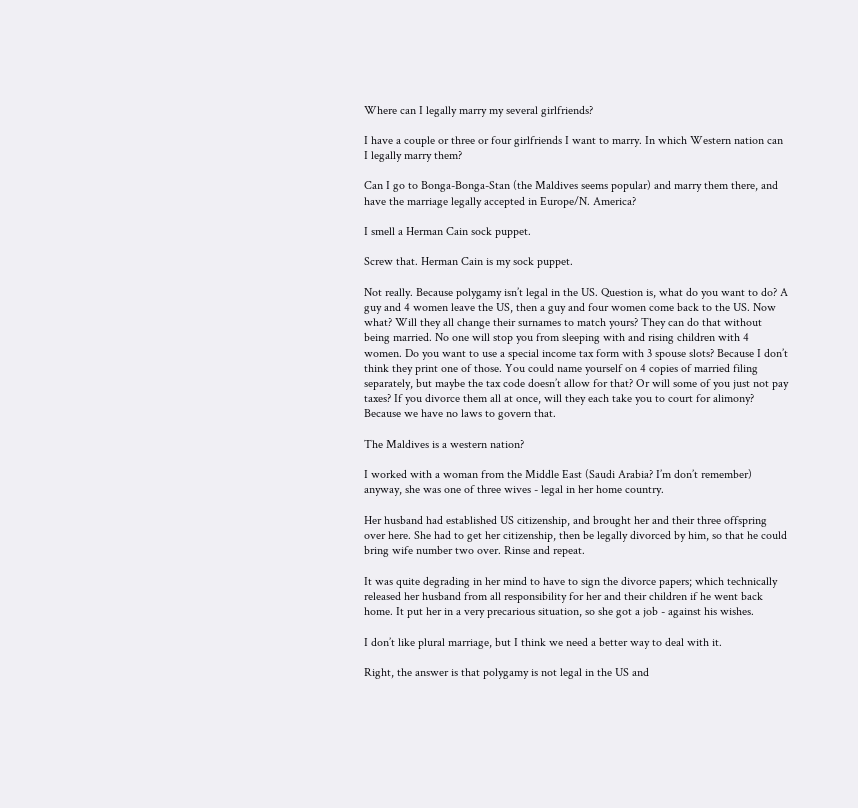Where can I legally marry my several girlfriends?

I have a couple or three or four girlfriends I want to marry. In which Western nation can I legally marry them?

Can I go to Bonga-Bonga-Stan (the Maldives seems popular) and marry them there, and have the marriage legally accepted in Europe/N. America?

I smell a Herman Cain sock puppet.

Screw that. Herman Cain is my sock puppet.

Not really. Because polygamy isn’t legal in the US. Question is, what do you want to do? A guy and 4 women leave the US, then a guy and four women come back to the US. Now what? Will they all change their surnames to match yours? They can do that without being married. No one will stop you from sleeping with and rising children with 4 women. Do you want to use a special income tax form with 3 spouse slots? Because I don’t think they print one of those. You could name yourself on 4 copies of married filing separately, but maybe the tax code doesn’t allow for that? Or will some of you just not pay taxes? If you divorce them all at once, will they each take you to court for alimony? Because we have no laws to govern that.

The Maldives is a western nation?

I worked with a woman from the Middle East (Saudi Arabia? I’m don’t remember) anyway, she was one of three wives - legal in her home country.

Her husband had established US citizenship, and brought her and their three offspring over here. She had to get her citizenship, then be legally divorced by him, so that he could bring wife number two over. Rinse and repeat.

It was quite degrading in her mind to have to sign the divorce papers; which technically released her husband from all responsibility for her and their children if he went back home. It put her in a very precarious situation, so she got a job - against his wishes.

I don’t like plural marriage, but I think we need a better way to deal with it.

Right, the answer is that polygamy is not legal in the US and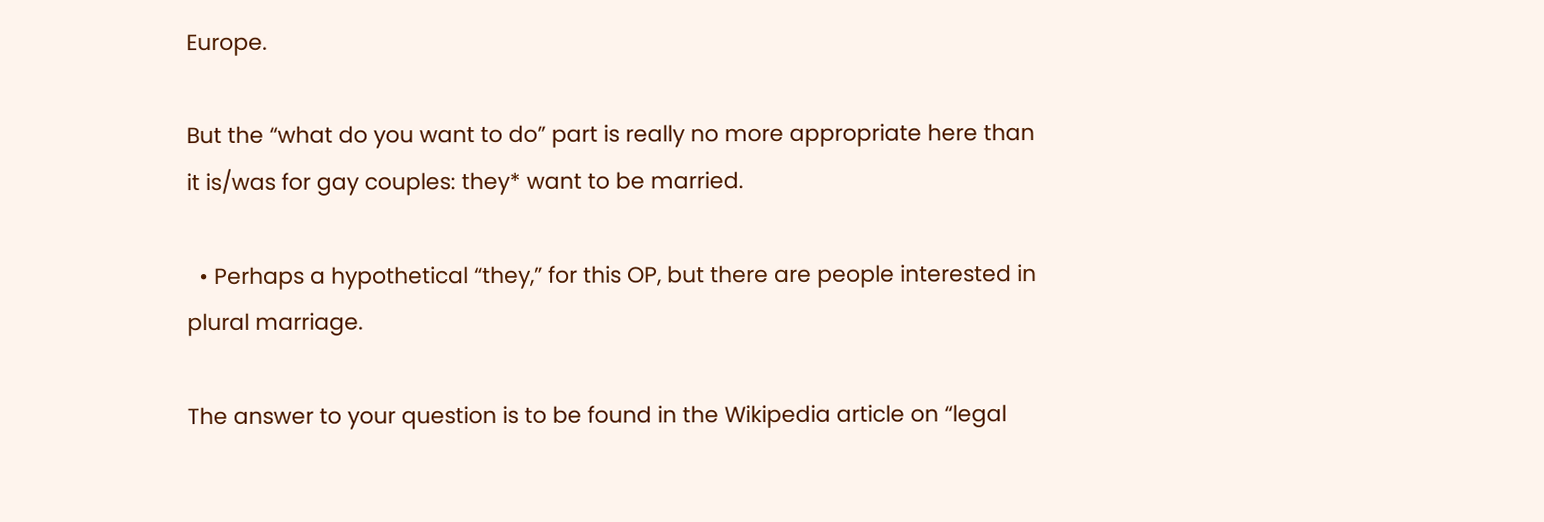Europe.

But the “what do you want to do” part is really no more appropriate here than it is/was for gay couples: they* want to be married.

  • Perhaps a hypothetical “they,” for this OP, but there are people interested in plural marriage.

The answer to your question is to be found in the Wikipedia article on “legal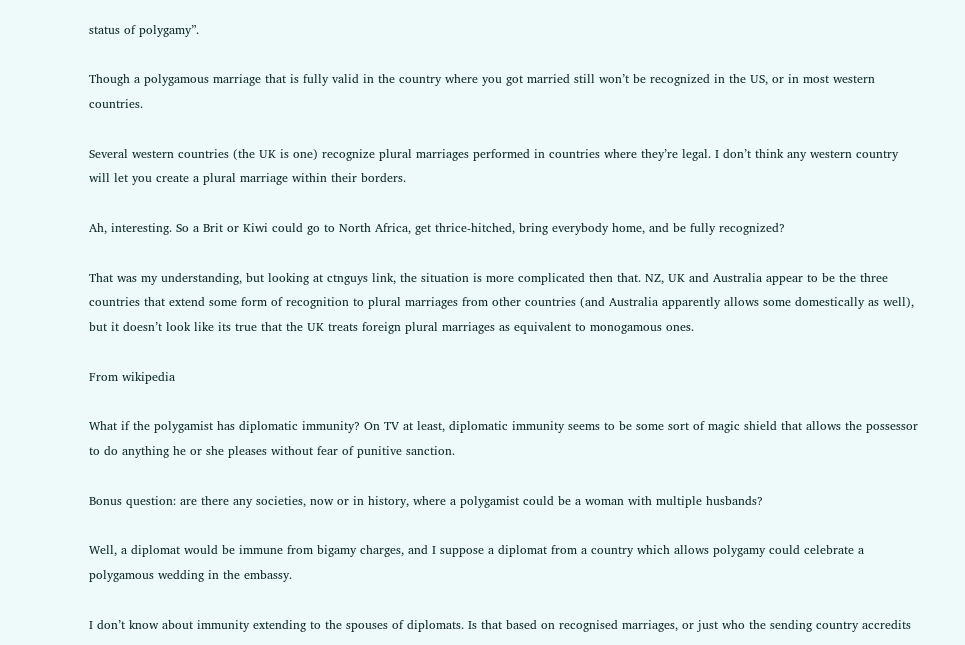status of polygamy”.

Though a polygamous marriage that is fully valid in the country where you got married still won’t be recognized in the US, or in most western countries.

Several western countries (the UK is one) recognize plural marriages performed in countries where they’re legal. I don’t think any western country will let you create a plural marriage within their borders.

Ah, interesting. So a Brit or Kiwi could go to North Africa, get thrice-hitched, bring everybody home, and be fully recognized?

That was my understanding, but looking at ctnguys link, the situation is more complicated then that. NZ, UK and Australia appear to be the three countries that extend some form of recognition to plural marriages from other countries (and Australia apparently allows some domestically as well), but it doesn’t look like its true that the UK treats foreign plural marriages as equivalent to monogamous ones.

From wikipedia

What if the polygamist has diplomatic immunity? On TV at least, diplomatic immunity seems to be some sort of magic shield that allows the possessor to do anything he or she pleases without fear of punitive sanction.

Bonus question: are there any societies, now or in history, where a polygamist could be a woman with multiple husbands?

Well, a diplomat would be immune from bigamy charges, and I suppose a diplomat from a country which allows polygamy could celebrate a polygamous wedding in the embassy.

I don’t know about immunity extending to the spouses of diplomats. Is that based on recognised marriages, or just who the sending country accredits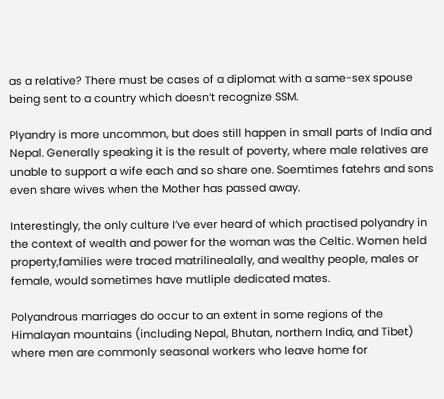as a relative? There must be cases of a diplomat with a same-sex spouse being sent to a country which doesn’t recognize SSM.

Plyandry is more uncommon, but does still happen in small parts of India and Nepal. Generally speaking it is the result of poverty, where male relatives are unable to support a wife each and so share one. Soemtimes fatehrs and sons even share wives when the Mother has passed away.

Interestingly, the only culture I’ve ever heard of which practised polyandry in the context of wealth and power for the woman was the Celtic. Women held property,families were traced matrilinealally, and wealthy people, males or female, would sometimes have mutliple dedicated mates.

Polyandrous marriages do occur to an extent in some regions of the Himalayan mountains (including Nepal, Bhutan, northern India, and Tibet) where men are commonly seasonal workers who leave home for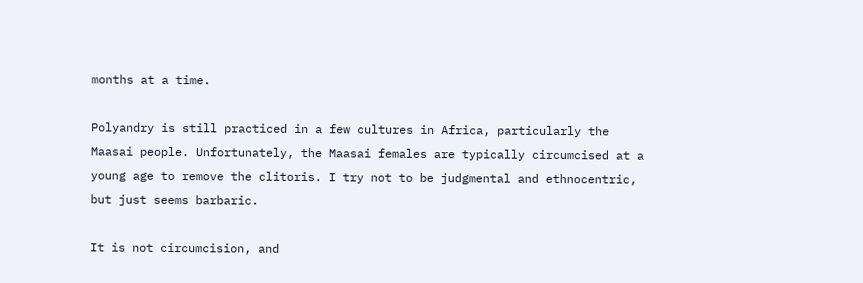months at a time.

Polyandry is still practiced in a few cultures in Africa, particularly the Maasai people. Unfortunately, the Maasai females are typically circumcised at a young age to remove the clitoris. I try not to be judgmental and ethnocentric, but just seems barbaric.

It is not circumcision, and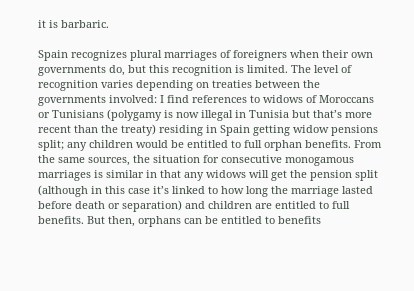it is barbaric.

Spain recognizes plural marriages of foreigners when their own governments do, but this recognition is limited. The level of recognition varies depending on treaties between the governments involved: I find references to widows of Moroccans or Tunisians (polygamy is now illegal in Tunisia but that’s more recent than the treaty) residing in Spain getting widow pensions split; any children would be entitled to full orphan benefits. From the same sources, the situation for consecutive monogamous marriages is similar in that any widows will get the pension split (although in this case it’s linked to how long the marriage lasted before death or separation) and children are entitled to full benefits. But then, orphans can be entitled to benefits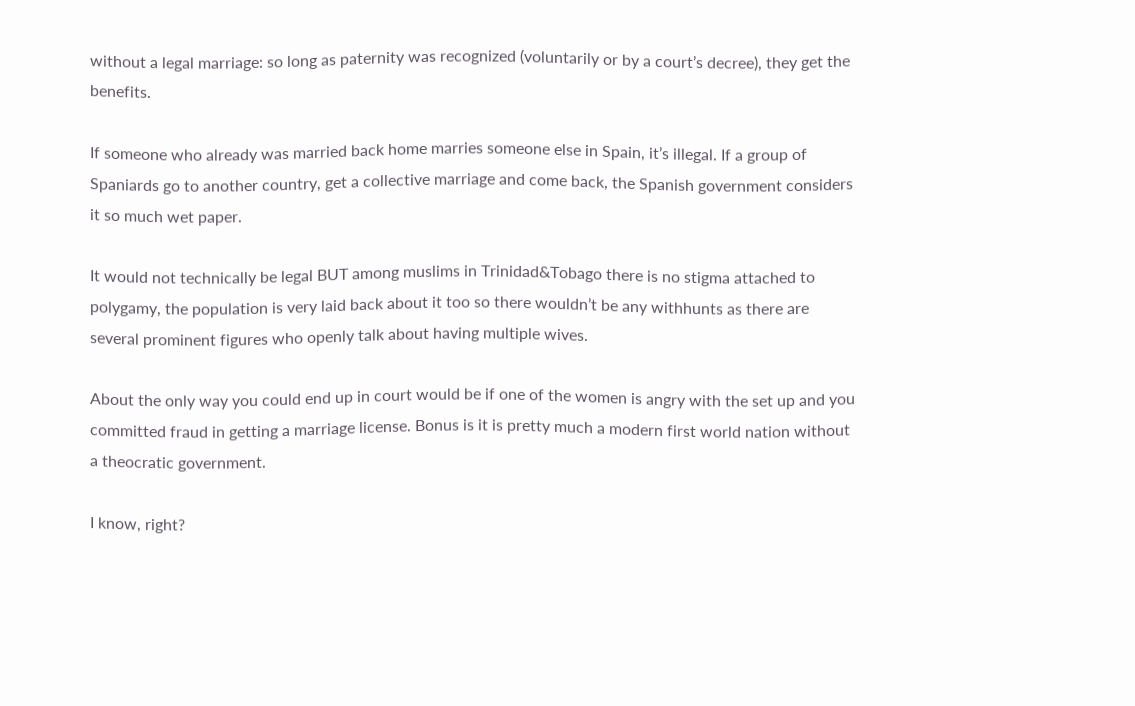without a legal marriage: so long as paternity was recognized (voluntarily or by a court’s decree), they get the benefits.

If someone who already was married back home marries someone else in Spain, it’s illegal. If a group of Spaniards go to another country, get a collective marriage and come back, the Spanish government considers it so much wet paper.

It would not technically be legal BUT among muslims in Trinidad&Tobago there is no stigma attached to polygamy, the population is very laid back about it too so there wouldn’t be any withhunts as there are several prominent figures who openly talk about having multiple wives.

About the only way you could end up in court would be if one of the women is angry with the set up and you committed fraud in getting a marriage license. Bonus is it is pretty much a modern first world nation without a theocratic government.

I know, right?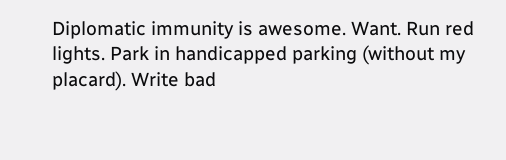Diplomatic immunity is awesome. Want. Run red lights. Park in handicapped parking (without my placard). Write bad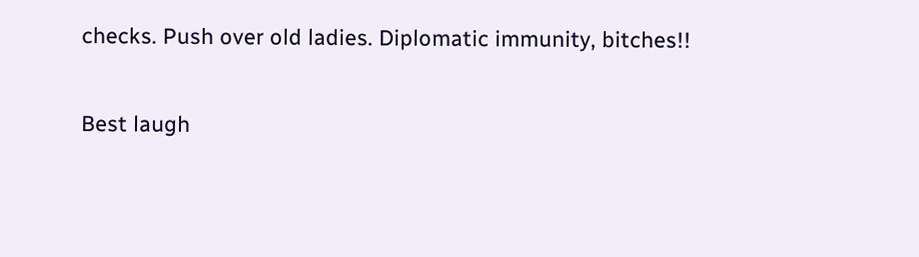checks. Push over old ladies. Diplomatic immunity, bitches!!

Best laugh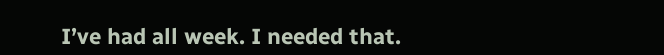I’ve had all week. I needed that.